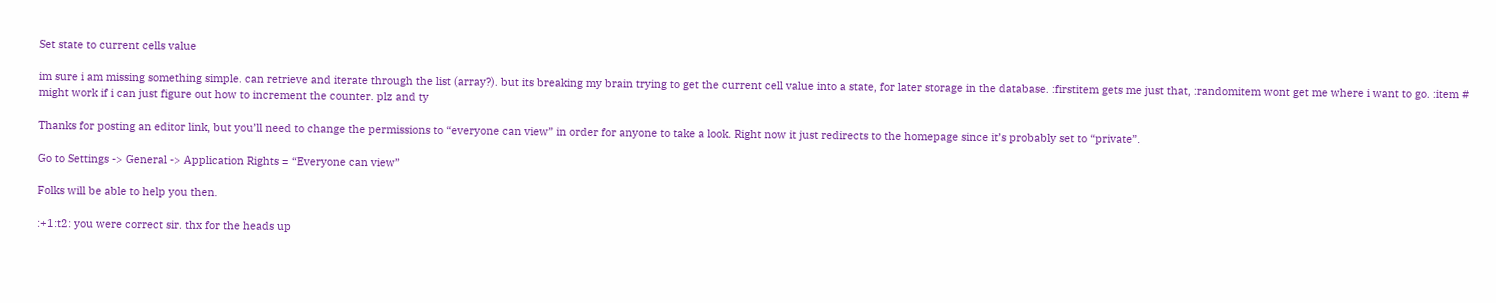Set state to current cells value

im sure i am missing something simple. can retrieve and iterate through the list (array?). but its breaking my brain trying to get the current cell value into a state, for later storage in the database. :firstitem gets me just that, :randomitem wont get me where i want to go. :item # might work if i can just figure out how to increment the counter. plz and ty

Thanks for posting an editor link, but you’ll need to change the permissions to “everyone can view” in order for anyone to take a look. Right now it just redirects to the homepage since it’s probably set to “private”.

Go to Settings -> General -> Application Rights = “Everyone can view”

Folks will be able to help you then.

:+1:t2: you were correct sir. thx for the heads up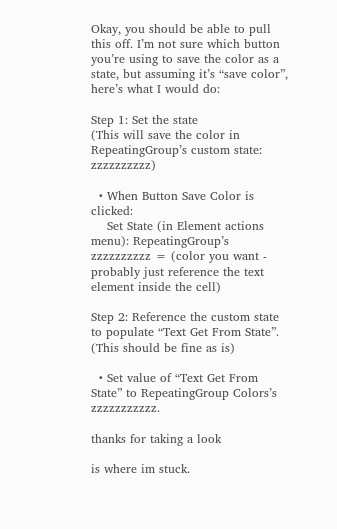Okay, you should be able to pull this off. I’m not sure which button you’re using to save the color as a state, but assuming it’s “save color”, here’s what I would do:

Step 1: Set the state
(This will save the color in RepeatingGroup’s custom state: zzzzzzzzzz)

  • When Button Save Color is clicked:
    Set State (in Element actions menu): RepeatingGroup’s zzzzzzzzzz = (color you want - probably just reference the text element inside the cell)

Step 2: Reference the custom state to populate “Text Get From State”.
(This should be fine as is)

  • Set value of “Text Get From State” to RepeatingGroup Colors’s zzzzzzzzzzz.

thanks for taking a look

is where im stuck.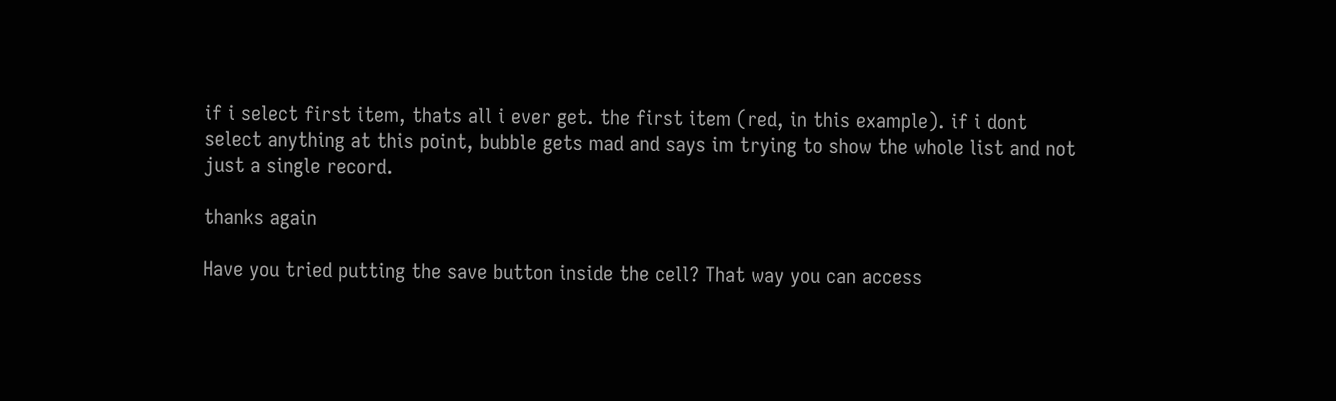if i select first item, thats all i ever get. the first item (red, in this example). if i dont select anything at this point, bubble gets mad and says im trying to show the whole list and not just a single record.

thanks again

Have you tried putting the save button inside the cell? That way you can access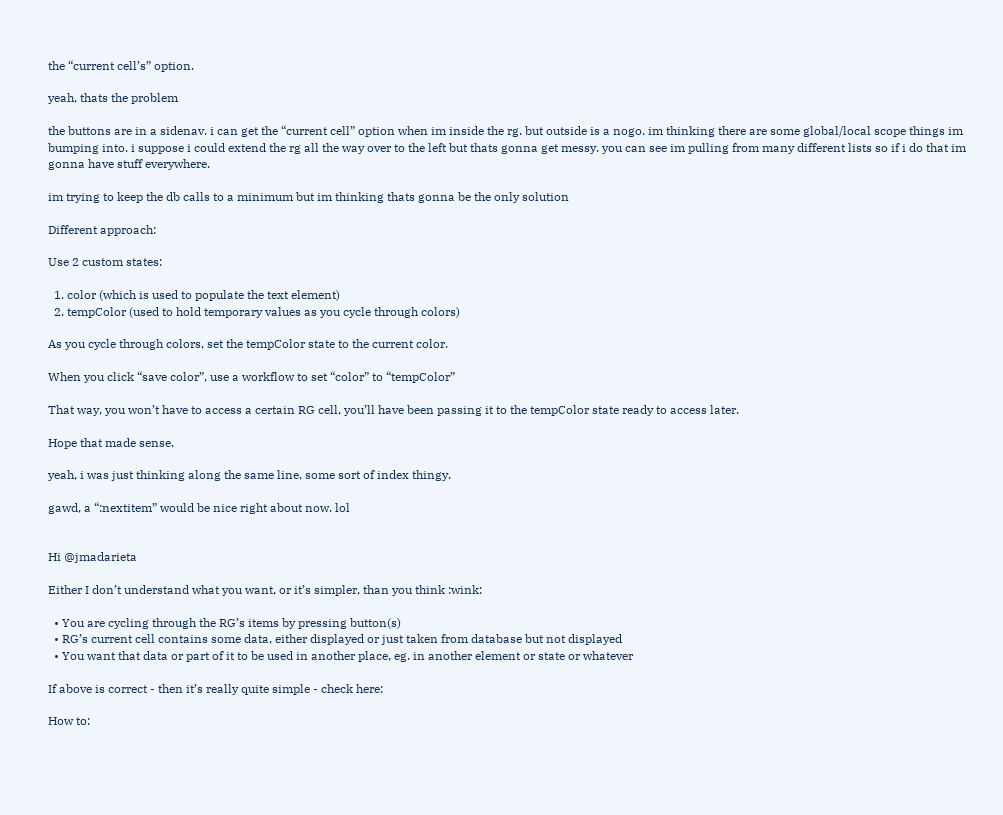the “current cell’s” option.

yeah, thats the problem

the buttons are in a sidenav. i can get the “current cell” option when im inside the rg. but outside is a nogo. im thinking there are some global/local scope things im bumping into. i suppose i could extend the rg all the way over to the left but thats gonna get messy. you can see im pulling from many different lists so if i do that im gonna have stuff everywhere.

im trying to keep the db calls to a minimum but im thinking thats gonna be the only solution

Different approach:

Use 2 custom states:

  1. color (which is used to populate the text element)
  2. tempColor (used to hold temporary values as you cycle through colors)

As you cycle through colors, set the tempColor state to the current color.

When you click “save color”, use a workflow to set “color” to “tempColor”

That way, you won’t have to access a certain RG cell, you’ll have been passing it to the tempColor state ready to access later.

Hope that made sense.

yeah, i was just thinking along the same line, some sort of index thingy.

gawd, a “:nextitem” would be nice right about now. lol


Hi @jmadarieta

Either I don’t understand what you want, or it’s simpler, than you think :wink:

  • You are cycling through the RG’s items by pressing button(s)
  • RG’s current cell contains some data, either displayed or just taken from database but not displayed
  • You want that data or part of it to be used in another place, eg. in another element or state or whatever

If above is correct - then it’s really quite simple - check here:

How to: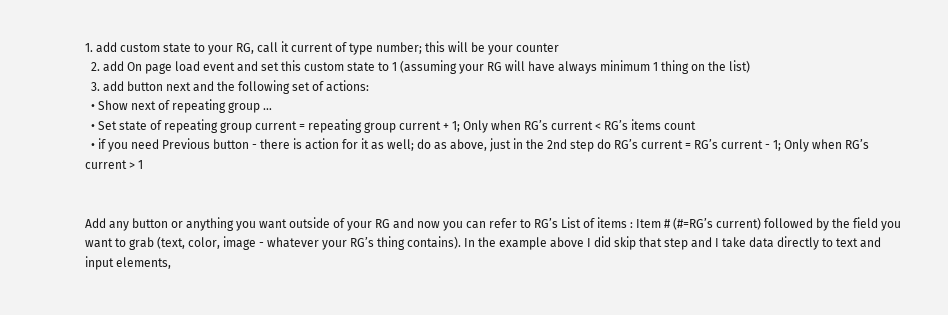1. add custom state to your RG, call it current of type number; this will be your counter
  2. add On page load event and set this custom state to 1 (assuming your RG will have always minimum 1 thing on the list)
  3. add button next and the following set of actions:
  • Show next of repeating group …
  • Set state of repeating group current = repeating group current + 1; Only when RG’s current < RG’s items count
  • if you need Previous button - there is action for it as well; do as above, just in the 2nd step do RG’s current = RG’s current - 1; Only when RG’s current > 1


Add any button or anything you want outside of your RG and now you can refer to RG’s List of items : Item # (#=RG’s current) followed by the field you want to grab (text, color, image - whatever your RG’s thing contains). In the example above I did skip that step and I take data directly to text and input elements,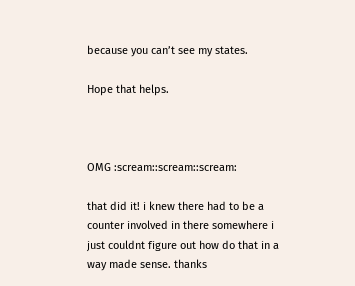because you can’t see my states.

Hope that helps.



OMG :scream::scream::scream:

that did it! i knew there had to be a counter involved in there somewhere i just couldnt figure out how do that in a way made sense. thanks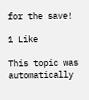for the save!

1 Like

This topic was automatically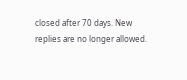closed after 70 days. New replies are no longer allowed.